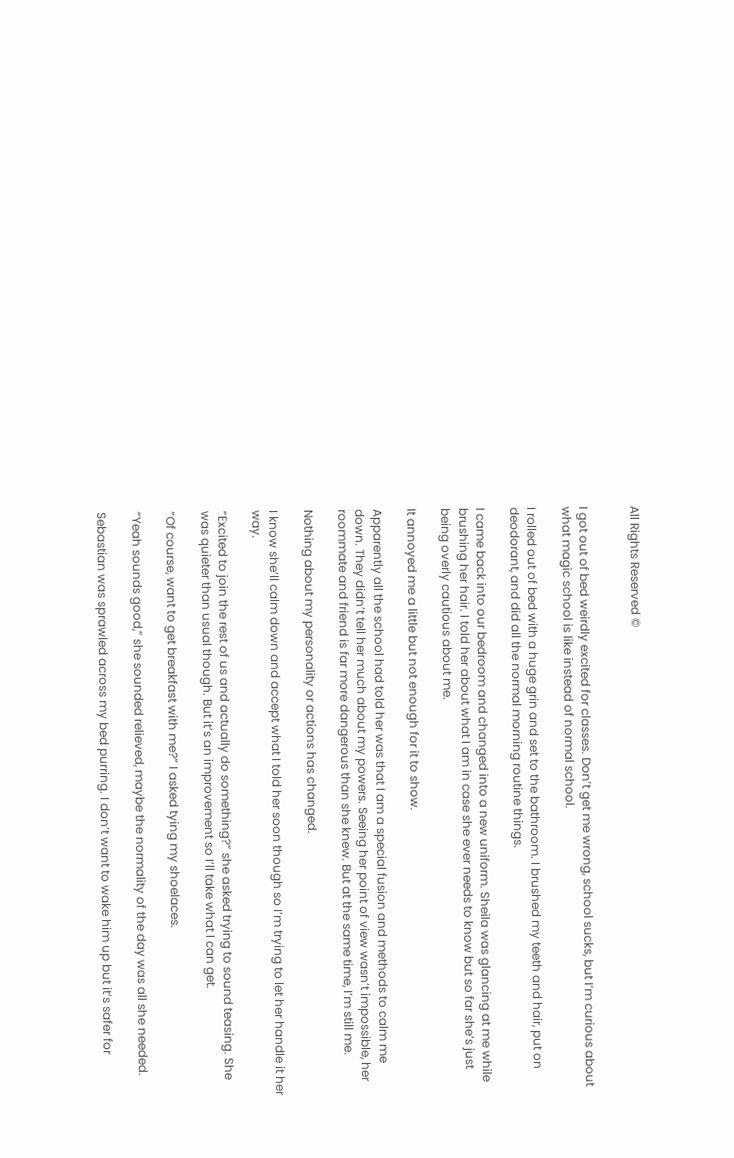All Rights Reserved ©


I got out of bed weirdly excited for classes. Don’t get me wrong, school sucks, but I’m curious about what magic school is like instead of normal school.

I rolled out of bed with a huge grin and set to the bathroom. I brushed my teeth and hair, put on deodorant, and did all the normal morning routine things.

I came back into our bedroom and changed into a new uniform. Sheila was glancing at me while brushing her hair. I told her about what I am in case she ever needs to know but so far she’s just being overly cautious about me.

It annoyed me a little but not enough for it to show.

Apparently all the school had told her was that I am a special fusion and methods to calm me down. They didn’t tell her much about my powers. Seeing her point of view wasn’t impossible, her roommate and friend is far more dangerous than she knew. But at the same time, I’m still me.

Nothing about my personality or actions has changed.

I know she’ll calm down and accept what I told her soon though so I’m trying to let her handle it her way.

“Excited to join the rest of us and actually do something?” she asked trying to sound teasing. She was quieter than usual though. But it’s an improvement so I’ll take what I can get.

“Of course, want to get breakfast with me?” I asked tying my shoelaces.

“Yeah sounds good,” she sounded relieved, maybe the normality of the day was all she needed.

Sebastian was sprawled across my bed purring. I don’t want to wake him up but it’s safer for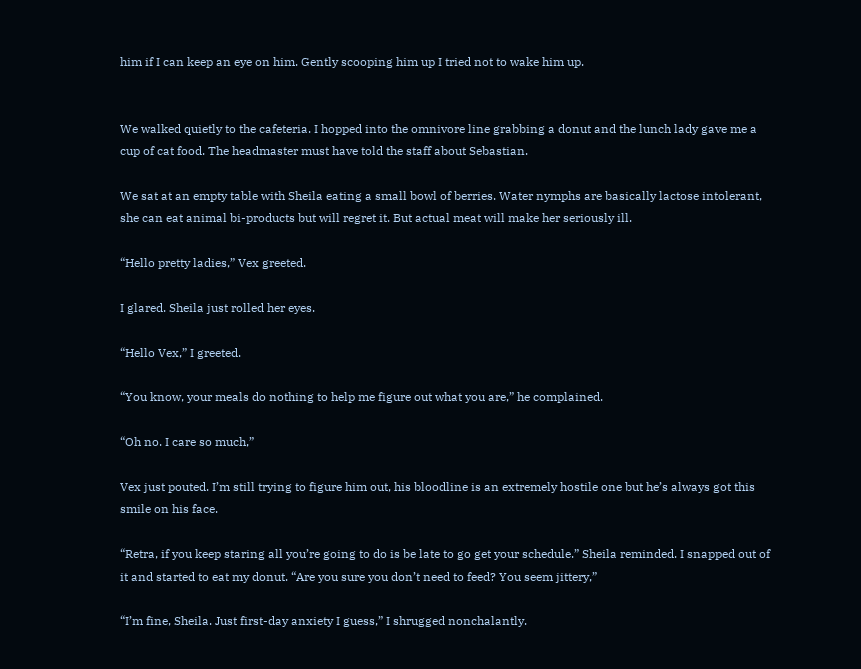him if I can keep an eye on him. Gently scooping him up I tried not to wake him up.


We walked quietly to the cafeteria. I hopped into the omnivore line grabbing a donut and the lunch lady gave me a cup of cat food. The headmaster must have told the staff about Sebastian.

We sat at an empty table with Sheila eating a small bowl of berries. Water nymphs are basically lactose intolerant, she can eat animal bi-products but will regret it. But actual meat will make her seriously ill.

“Hello pretty ladies,” Vex greeted.

I glared. Sheila just rolled her eyes.

“Hello Vex,” I greeted.

“You know, your meals do nothing to help me figure out what you are,” he complained.

“Oh no. I care so much,”

Vex just pouted. I’m still trying to figure him out, his bloodline is an extremely hostile one but he’s always got this smile on his face.

“Retra, if you keep staring all you’re going to do is be late to go get your schedule.” Sheila reminded. I snapped out of it and started to eat my donut. “Are you sure you don’t need to feed? You seem jittery,”

“I’m fine, Sheila. Just first-day anxiety I guess,” I shrugged nonchalantly.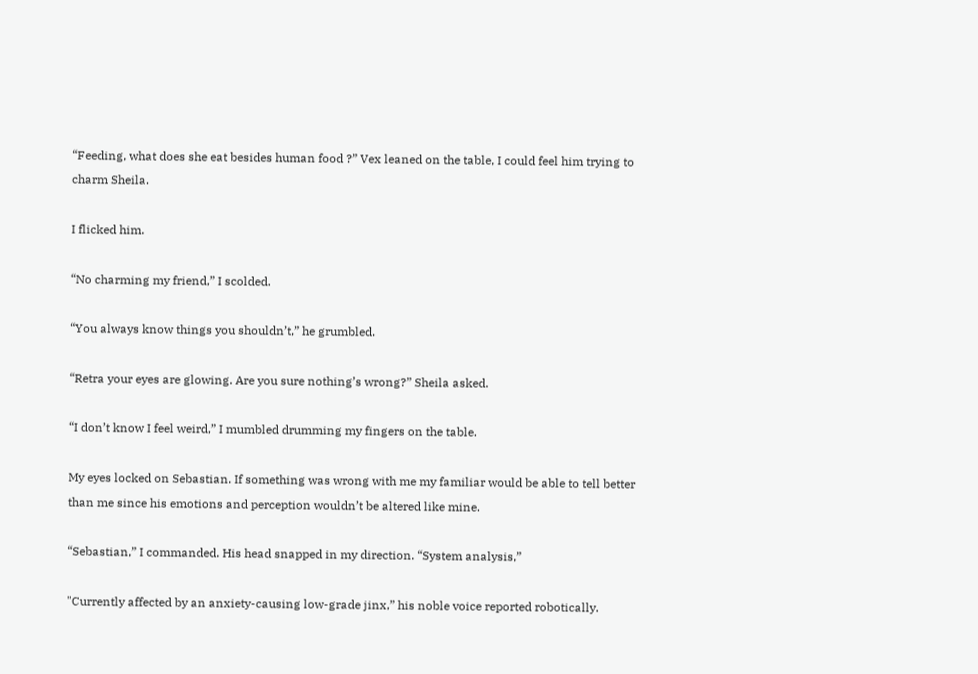“Feeding, what does she eat besides human food ?” Vex leaned on the table, I could feel him trying to charm Sheila.

I flicked him.

“No charming my friend,” I scolded.

“You always know things you shouldn’t,” he grumbled.

“Retra your eyes are glowing. Are you sure nothing’s wrong?” Sheila asked.

“I don’t know I feel weird,” I mumbled drumming my fingers on the table.

My eyes locked on Sebastian. If something was wrong with me my familiar would be able to tell better than me since his emotions and perception wouldn’t be altered like mine.

“Sebastian,” I commanded. His head snapped in my direction. “System analysis,”

"Currently affected by an anxiety-causing low-grade jinx,” his noble voice reported robotically.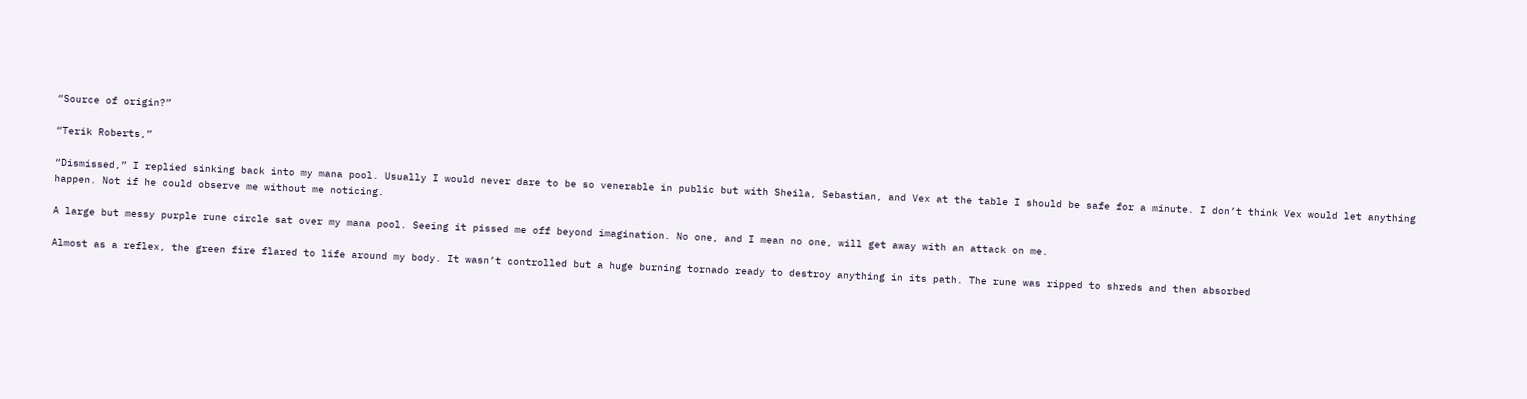“Source of origin?”

“Terik Roberts,”

“Dismissed,” I replied sinking back into my mana pool. Usually I would never dare to be so venerable in public but with Sheila, Sebastian, and Vex at the table I should be safe for a minute. I don’t think Vex would let anything happen. Not if he could observe me without me noticing.

A large but messy purple rune circle sat over my mana pool. Seeing it pissed me off beyond imagination. No one, and I mean no one, will get away with an attack on me.

Almost as a reflex, the green fire flared to life around my body. It wasn’t controlled but a huge burning tornado ready to destroy anything in its path. The rune was ripped to shreds and then absorbed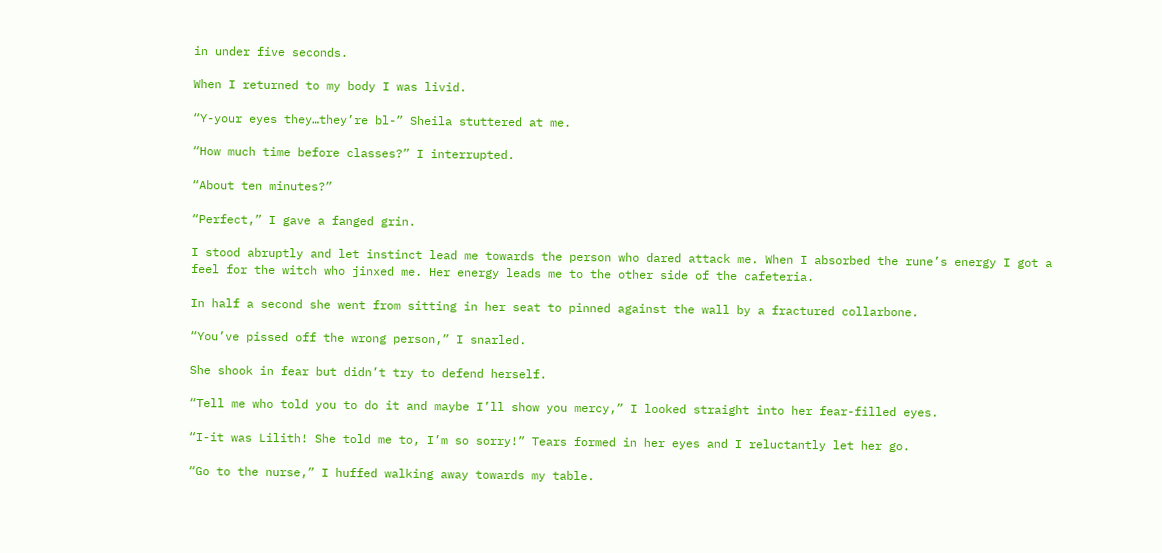in under five seconds.

When I returned to my body I was livid.

“Y-your eyes they…they’re bl-” Sheila stuttered at me.

“How much time before classes?” I interrupted.

“About ten minutes?”

“Perfect,” I gave a fanged grin.

I stood abruptly and let instinct lead me towards the person who dared attack me. When I absorbed the rune’s energy I got a feel for the witch who jinxed me. Her energy leads me to the other side of the cafeteria.

In half a second she went from sitting in her seat to pinned against the wall by a fractured collarbone.

“You’ve pissed off the wrong person,” I snarled.

She shook in fear but didn’t try to defend herself.

“Tell me who told you to do it and maybe I’ll show you mercy,” I looked straight into her fear-filled eyes.

“I-it was Lilith! She told me to, I’m so sorry!” Tears formed in her eyes and I reluctantly let her go.

“Go to the nurse,” I huffed walking away towards my table.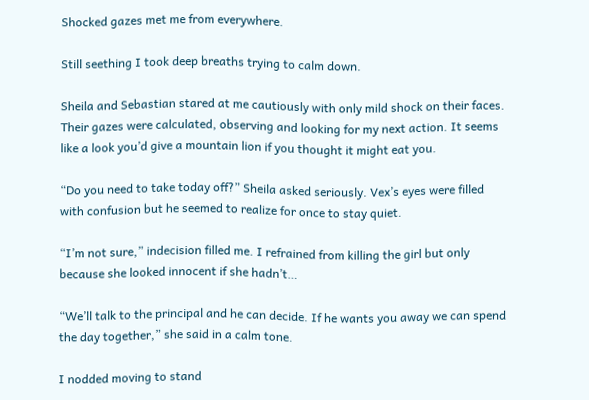Shocked gazes met me from everywhere.

Still seething I took deep breaths trying to calm down.

Sheila and Sebastian stared at me cautiously with only mild shock on their faces. Their gazes were calculated, observing and looking for my next action. It seems like a look you’d give a mountain lion if you thought it might eat you.

“Do you need to take today off?” Sheila asked seriously. Vex’s eyes were filled with confusion but he seemed to realize for once to stay quiet.

“I’m not sure,” indecision filled me. I refrained from killing the girl but only because she looked innocent if she hadn’t…

“We’ll talk to the principal and he can decide. If he wants you away we can spend the day together,” she said in a calm tone.

I nodded moving to stand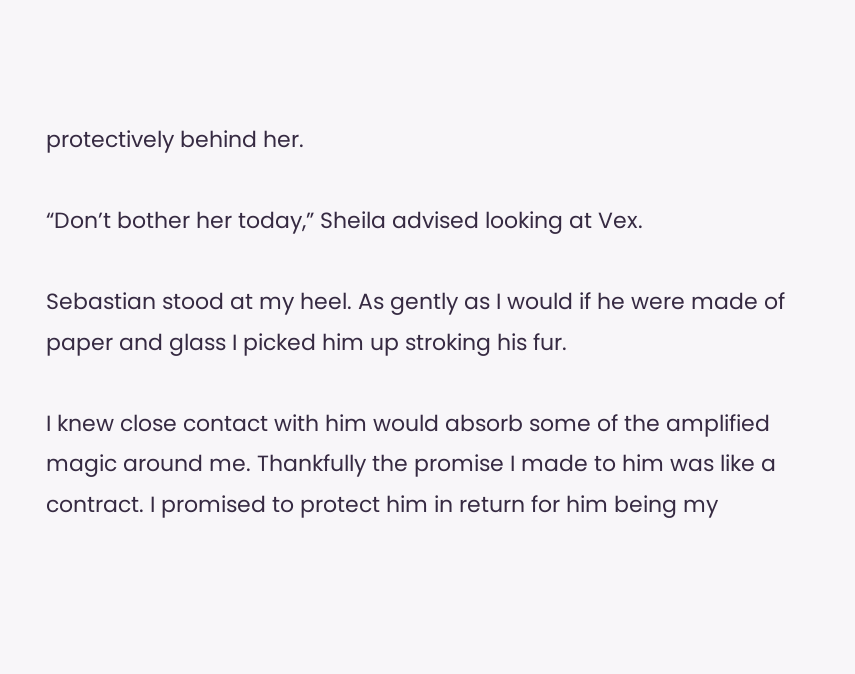protectively behind her.

“Don’t bother her today,” Sheila advised looking at Vex.

Sebastian stood at my heel. As gently as I would if he were made of paper and glass I picked him up stroking his fur.

I knew close contact with him would absorb some of the amplified magic around me. Thankfully the promise I made to him was like a contract. I promised to protect him in return for him being my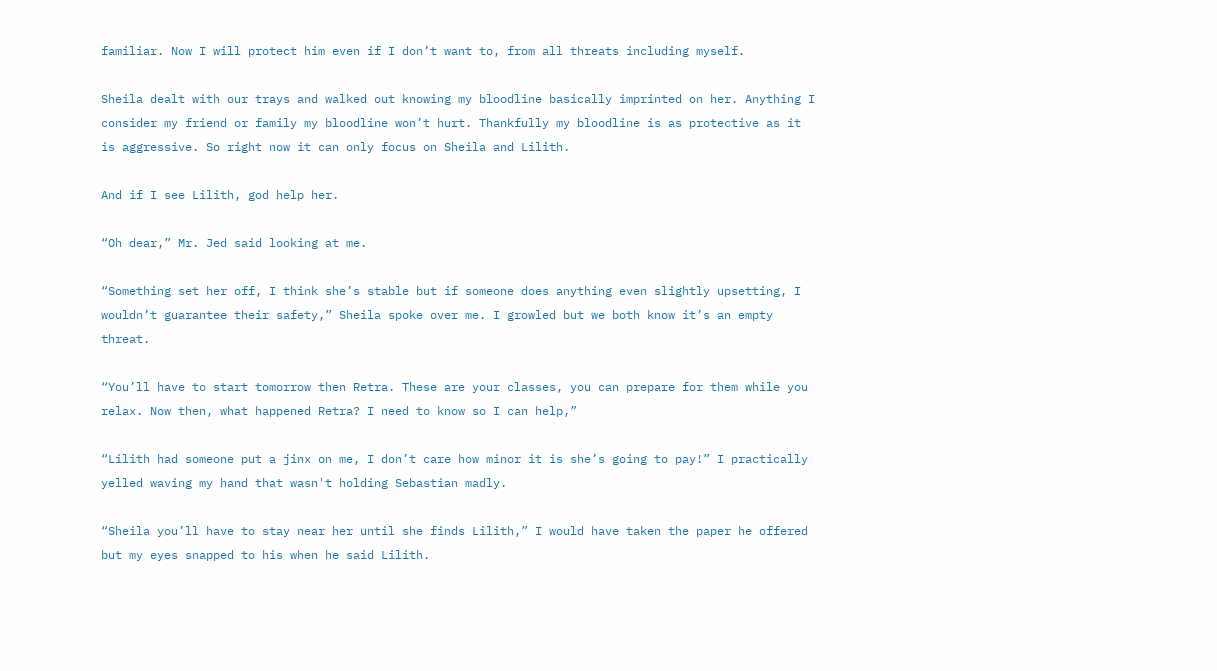familiar. Now I will protect him even if I don’t want to, from all threats including myself.

Sheila dealt with our trays and walked out knowing my bloodline basically imprinted on her. Anything I consider my friend or family my bloodline won’t hurt. Thankfully my bloodline is as protective as it is aggressive. So right now it can only focus on Sheila and Lilith.

And if I see Lilith, god help her.

“Oh dear,” Mr. Jed said looking at me.

“Something set her off, I think she’s stable but if someone does anything even slightly upsetting, I wouldn’t guarantee their safety,” Sheila spoke over me. I growled but we both know it’s an empty threat.

“You’ll have to start tomorrow then Retra. These are your classes, you can prepare for them while you relax. Now then, what happened Retra? I need to know so I can help,”

“Lilith had someone put a jinx on me, I don’t care how minor it is she’s going to pay!” I practically yelled waving my hand that wasn't holding Sebastian madly.

“Sheila you’ll have to stay near her until she finds Lilith,” I would have taken the paper he offered but my eyes snapped to his when he said Lilith.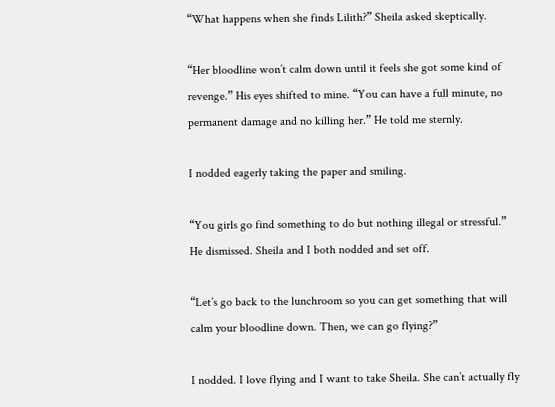“What happens when she finds Lilith?” Sheila asked skeptically.

“Her bloodline won’t calm down until it feels she got some kind of revenge.” His eyes shifted to mine. “You can have a full minute, no permanent damage and no killing her.” He told me sternly.

I nodded eagerly taking the paper and smiling.

“You girls go find something to do but nothing illegal or stressful.” He dismissed. Sheila and I both nodded and set off.

“Let’s go back to the lunchroom so you can get something that will calm your bloodline down. Then, we can go flying?”

I nodded. I love flying and I want to take Sheila. She can’t actually fly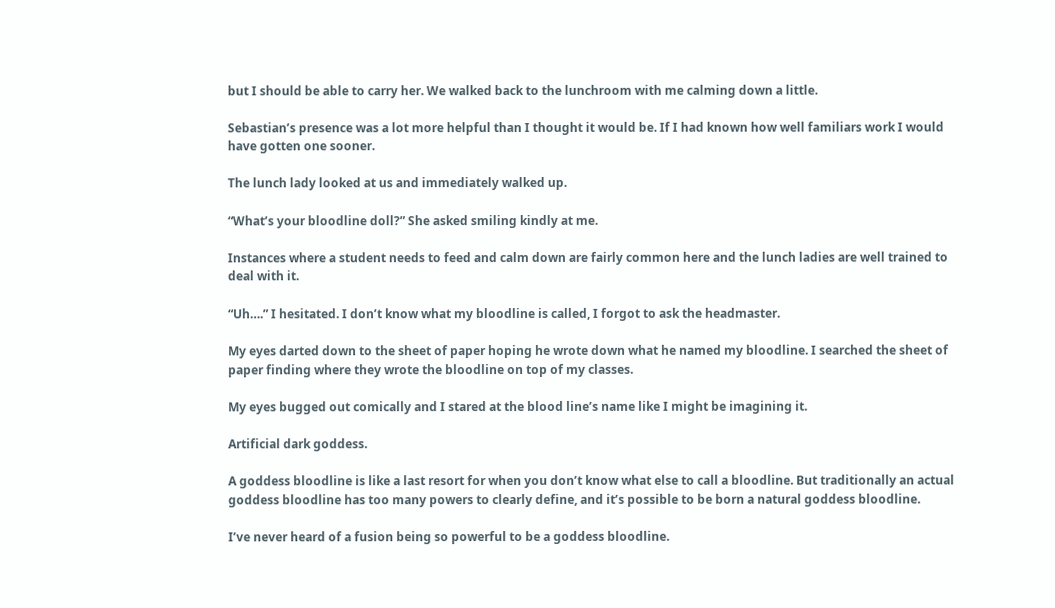but I should be able to carry her. We walked back to the lunchroom with me calming down a little.

Sebastian’s presence was a lot more helpful than I thought it would be. If I had known how well familiars work I would have gotten one sooner.

The lunch lady looked at us and immediately walked up.

“What’s your bloodline doll?” She asked smiling kindly at me.

Instances where a student needs to feed and calm down are fairly common here and the lunch ladies are well trained to deal with it.

“Uh….” I hesitated. I don’t know what my bloodline is called, I forgot to ask the headmaster.

My eyes darted down to the sheet of paper hoping he wrote down what he named my bloodline. I searched the sheet of paper finding where they wrote the bloodline on top of my classes.

My eyes bugged out comically and I stared at the blood line’s name like I might be imagining it.

Artificial dark goddess.

A goddess bloodline is like a last resort for when you don’t know what else to call a bloodline. But traditionally an actual goddess bloodline has too many powers to clearly define, and it’s possible to be born a natural goddess bloodline.

I’ve never heard of a fusion being so powerful to be a goddess bloodline.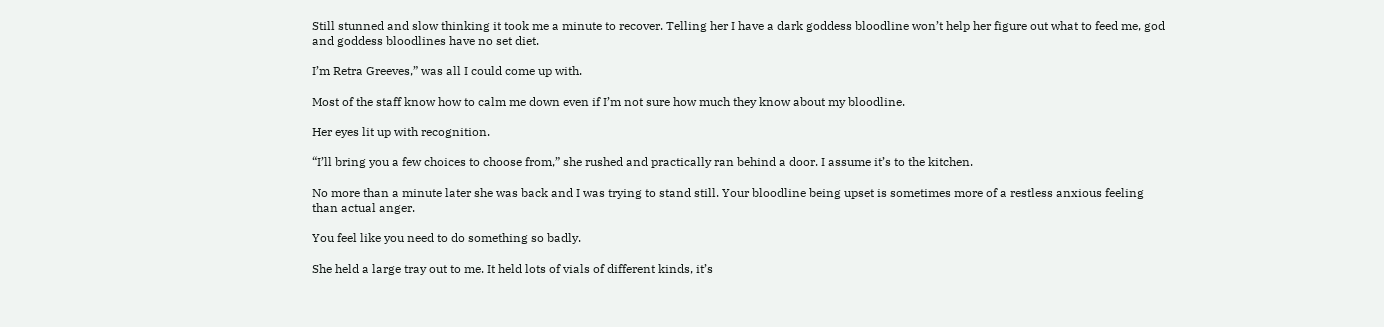Still stunned and slow thinking it took me a minute to recover. Telling her I have a dark goddess bloodline won’t help her figure out what to feed me, god and goddess bloodlines have no set diet.

I’m Retra Greeves,” was all I could come up with.

Most of the staff know how to calm me down even if I’m not sure how much they know about my bloodline.

Her eyes lit up with recognition.

“I’ll bring you a few choices to choose from,” she rushed and practically ran behind a door. I assume it’s to the kitchen.

No more than a minute later she was back and I was trying to stand still. Your bloodline being upset is sometimes more of a restless anxious feeling than actual anger.

You feel like you need to do something so badly.

She held a large tray out to me. It held lots of vials of different kinds, it’s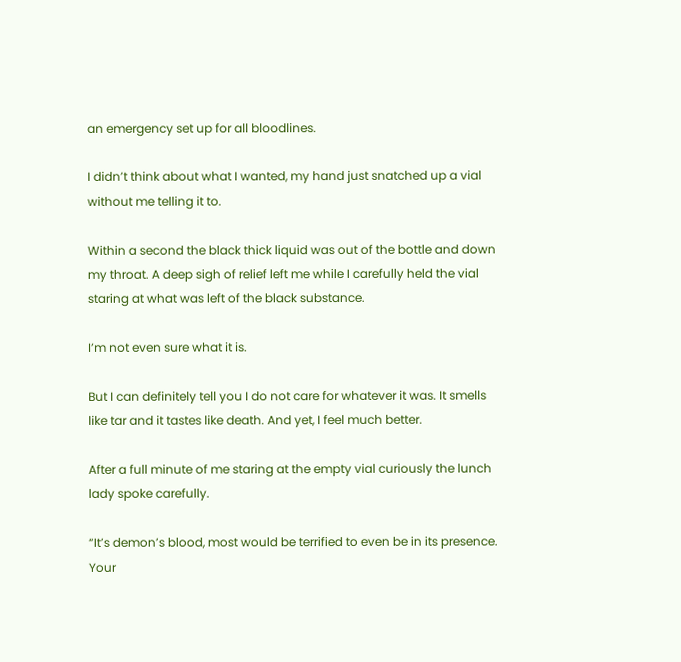an emergency set up for all bloodlines.

I didn’t think about what I wanted, my hand just snatched up a vial without me telling it to.

Within a second the black thick liquid was out of the bottle and down my throat. A deep sigh of relief left me while I carefully held the vial staring at what was left of the black substance.

I’m not even sure what it is.

But I can definitely tell you I do not care for whatever it was. It smells like tar and it tastes like death. And yet, I feel much better.

After a full minute of me staring at the empty vial curiously the lunch lady spoke carefully.

“It’s demon’s blood, most would be terrified to even be in its presence. Your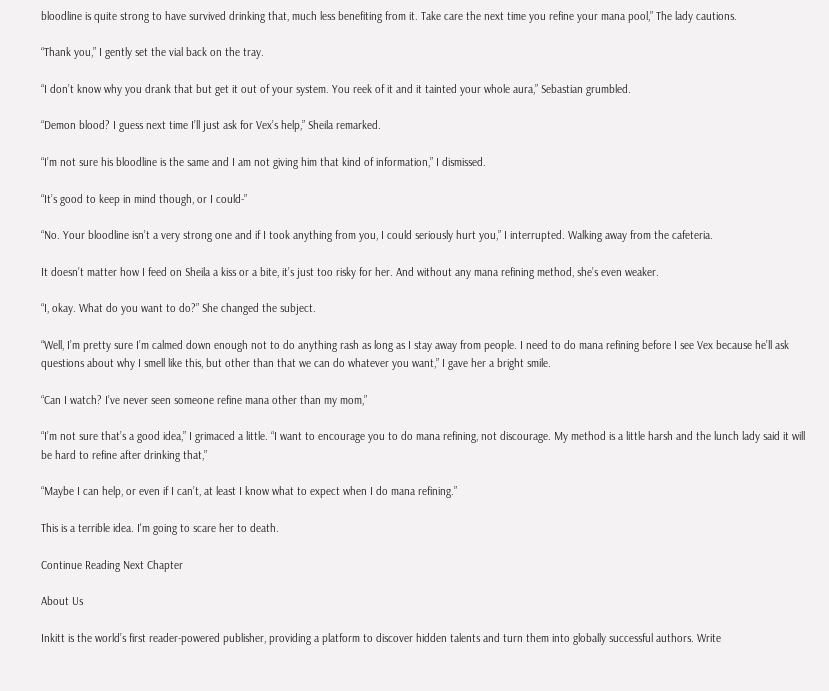bloodline is quite strong to have survived drinking that, much less benefiting from it. Take care the next time you refine your mana pool,” The lady cautions.

“Thank you,” I gently set the vial back on the tray.

“I don’t know why you drank that but get it out of your system. You reek of it and it tainted your whole aura,” Sebastian grumbled.

“Demon blood? I guess next time I’ll just ask for Vex’s help,” Sheila remarked.

“I’m not sure his bloodline is the same and I am not giving him that kind of information,” I dismissed.

“It’s good to keep in mind though, or I could-”

“No. Your bloodline isn’t a very strong one and if I took anything from you, I could seriously hurt you,” I interrupted. Walking away from the cafeteria.

It doesn’t matter how I feed on Sheila a kiss or a bite, it’s just too risky for her. And without any mana refining method, she’s even weaker.

“I, okay. What do you want to do?” She changed the subject.

“Well, I’m pretty sure I’m calmed down enough not to do anything rash as long as I stay away from people. I need to do mana refining before I see Vex because he’ll ask questions about why I smell like this, but other than that we can do whatever you want,” I gave her a bright smile.

“Can I watch? I’ve never seen someone refine mana other than my mom,”

“I’m not sure that’s a good idea,” I grimaced a little. “I want to encourage you to do mana refining, not discourage. My method is a little harsh and the lunch lady said it will be hard to refine after drinking that,”

“Maybe I can help, or even if I can’t, at least I know what to expect when I do mana refining.”

This is a terrible idea. I'm going to scare her to death.

Continue Reading Next Chapter

About Us

Inkitt is the world’s first reader-powered publisher, providing a platform to discover hidden talents and turn them into globally successful authors. Write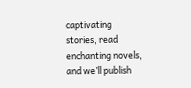captivating stories, read enchanting novels, and we’ll publish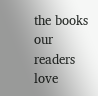the books our readers love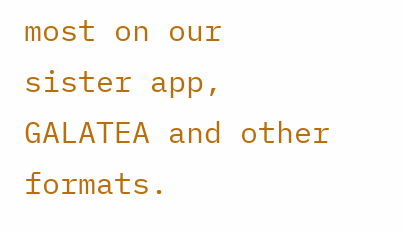most on our sister app, GALATEA and other formats.